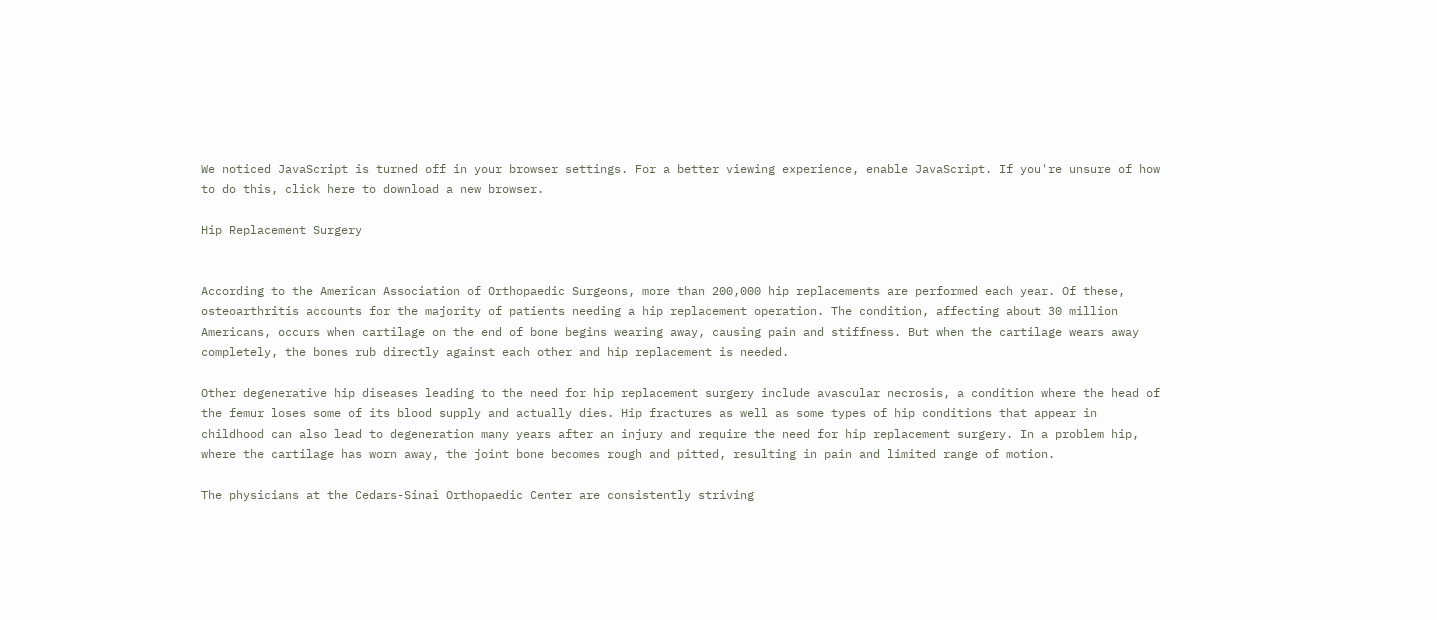We noticed JavaScript is turned off in your browser settings. For a better viewing experience, enable JavaScript. If you're unsure of how to do this, click here to download a new browser.

Hip Replacement Surgery


According to the American Association of Orthopaedic Surgeons, more than 200,000 hip replacements are performed each year. Of these, osteoarthritis accounts for the majority of patients needing a hip replacement operation. The condition, affecting about 30 million Americans, occurs when cartilage on the end of bone begins wearing away, causing pain and stiffness. But when the cartilage wears away completely, the bones rub directly against each other and hip replacement is needed.

Other degenerative hip diseases leading to the need for hip replacement surgery include avascular necrosis, a condition where the head of the femur loses some of its blood supply and actually dies. Hip fractures as well as some types of hip conditions that appear in childhood can also lead to degeneration many years after an injury and require the need for hip replacement surgery. In a problem hip, where the cartilage has worn away, the joint bone becomes rough and pitted, resulting in pain and limited range of motion.

The physicians at the Cedars-Sinai Orthopaedic Center are consistently striving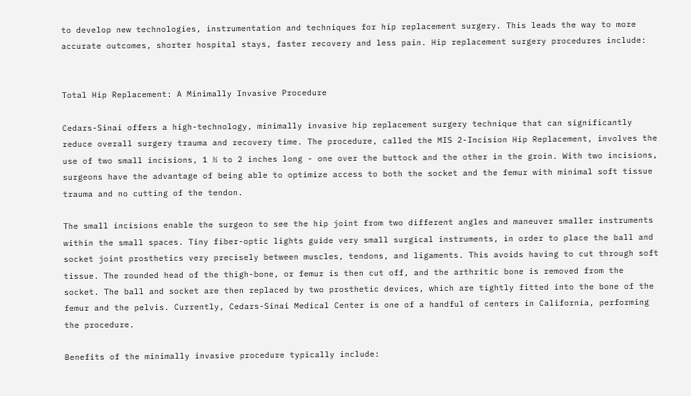to develop new technologies, instrumentation and techniques for hip replacement surgery. This leads the way to more accurate outcomes, shorter hospital stays, faster recovery and less pain. Hip replacement surgery procedures include:


Total Hip Replacement: A Minimally Invasive Procedure

Cedars-Sinai offers a high-technology, minimally invasive hip replacement surgery technique that can significantly reduce overall surgery trauma and recovery time. The procedure, called the MIS 2-Incision Hip Replacement, involves the use of two small incisions, 1 ½ to 2 inches long - one over the buttock and the other in the groin. With two incisions, surgeons have the advantage of being able to optimize access to both the socket and the femur with minimal soft tissue trauma and no cutting of the tendon.

The small incisions enable the surgeon to see the hip joint from two different angles and maneuver smaller instruments within the small spaces. Tiny fiber-optic lights guide very small surgical instruments, in order to place the ball and socket joint prosthetics very precisely between muscles, tendons, and ligaments. This avoids having to cut through soft tissue. The rounded head of the thigh-bone, or femur is then cut off, and the arthritic bone is removed from the socket. The ball and socket are then replaced by two prosthetic devices, which are tightly fitted into the bone of the femur and the pelvis. Currently, Cedars-Sinai Medical Center is one of a handful of centers in California, performing the procedure.

Benefits of the minimally invasive procedure typically include: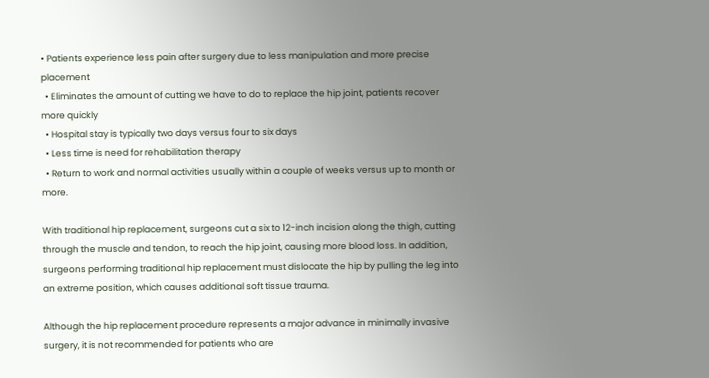• Patients experience less pain after surgery due to less manipulation and more precise placement
  • Eliminates the amount of cutting we have to do to replace the hip joint, patients recover more quickly
  • Hospital stay is typically two days versus four to six days
  • Less time is need for rehabilitation therapy
  • Return to work and normal activities usually within a couple of weeks versus up to month or more.

With traditional hip replacement, surgeons cut a six to 12-inch incision along the thigh, cutting through the muscle and tendon, to reach the hip joint, causing more blood loss. In addition, surgeons performing traditional hip replacement must dislocate the hip by pulling the leg into an extreme position, which causes additional soft tissue trauma.

Although the hip replacement procedure represents a major advance in minimally invasive surgery, it is not recommended for patients who are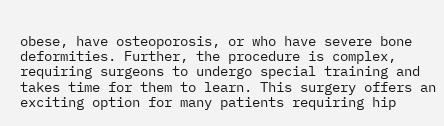obese, have osteoporosis, or who have severe bone deformities. Further, the procedure is complex, requiring surgeons to undergo special training and takes time for them to learn. This surgery offers an exciting option for many patients requiring hip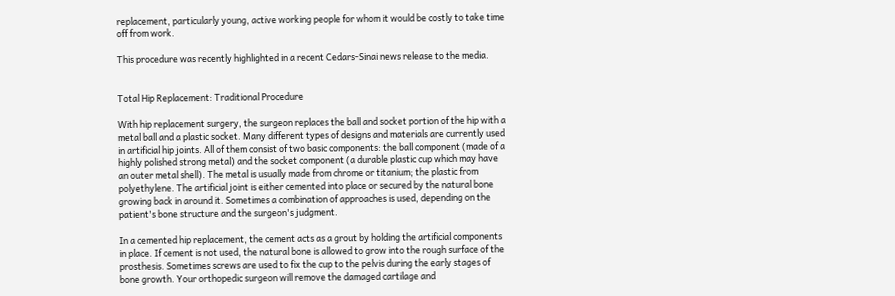replacement, particularly young, active working people for whom it would be costly to take time off from work.

This procedure was recently highlighted in a recent Cedars-Sinai news release to the media.


Total Hip Replacement: Traditional Procedure

With hip replacement surgery, the surgeon replaces the ball and socket portion of the hip with a metal ball and a plastic socket. Many different types of designs and materials are currently used in artificial hip joints. All of them consist of two basic components: the ball component (made of a highly polished strong metal) and the socket component (a durable plastic cup which may have an outer metal shell). The metal is usually made from chrome or titanium; the plastic from polyethylene. The artificial joint is either cemented into place or secured by the natural bone growing back in around it. Sometimes a combination of approaches is used, depending on the patient's bone structure and the surgeon's judgment.

In a cemented hip replacement, the cement acts as a grout by holding the artificial components in place. If cement is not used, the natural bone is allowed to grow into the rough surface of the prosthesis. Sometimes screws are used to fix the cup to the pelvis during the early stages of bone growth. Your orthopedic surgeon will remove the damaged cartilage and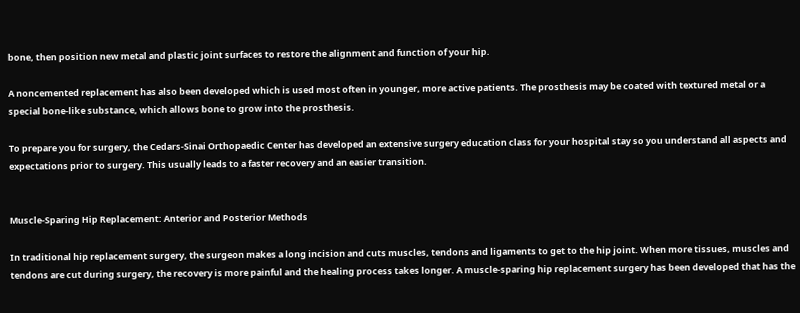bone, then position new metal and plastic joint surfaces to restore the alignment and function of your hip.

A noncemented replacement has also been developed which is used most often in younger, more active patients. The prosthesis may be coated with textured metal or a special bone-like substance, which allows bone to grow into the prosthesis.

To prepare you for surgery, the Cedars-Sinai Orthopaedic Center has developed an extensive surgery education class for your hospital stay so you understand all aspects and expectations prior to surgery. This usually leads to a faster recovery and an easier transition.


Muscle-Sparing Hip Replacement: Anterior and Posterior Methods

In traditional hip replacement surgery, the surgeon makes a long incision and cuts muscles, tendons and ligaments to get to the hip joint. When more tissues, muscles and tendons are cut during surgery, the recovery is more painful and the healing process takes longer. A muscle-sparing hip replacement surgery has been developed that has the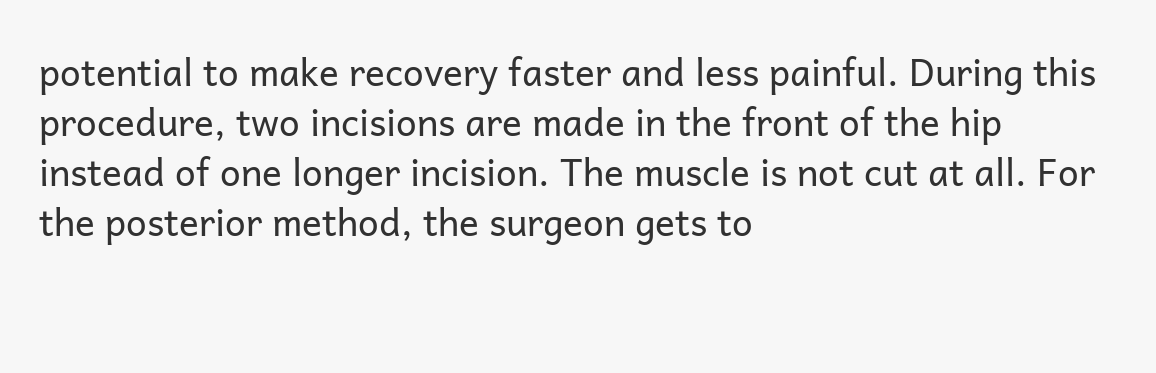potential to make recovery faster and less painful. During this procedure, two incisions are made in the front of the hip instead of one longer incision. The muscle is not cut at all. For the posterior method, the surgeon gets to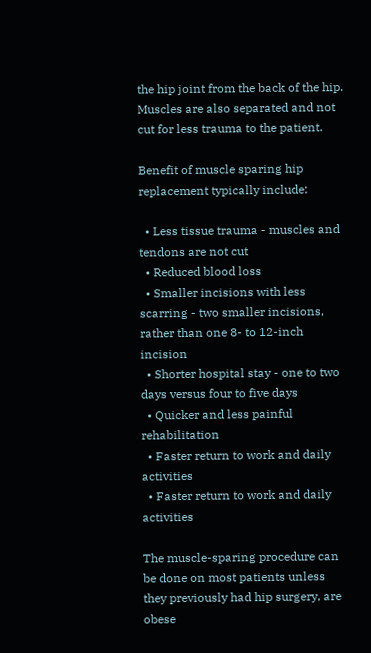the hip joint from the back of the hip. Muscles are also separated and not cut for less trauma to the patient.

Benefit of muscle sparing hip replacement typically include:

  • Less tissue trauma - muscles and tendons are not cut
  • Reduced blood loss
  • Smaller incisions with less scarring - two smaller incisions, rather than one 8- to 12-inch incision
  • Shorter hospital stay - one to two days versus four to five days
  • Quicker and less painful rehabilitation
  • Faster return to work and daily activities
  • Faster return to work and daily activities

The muscle-sparing procedure can be done on most patients unless they previously had hip surgery, are obese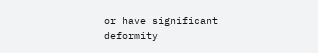or have significant deformity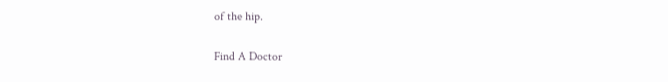of the hip.

Find A Doctor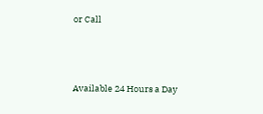or Call



Available 24 Hours a Day